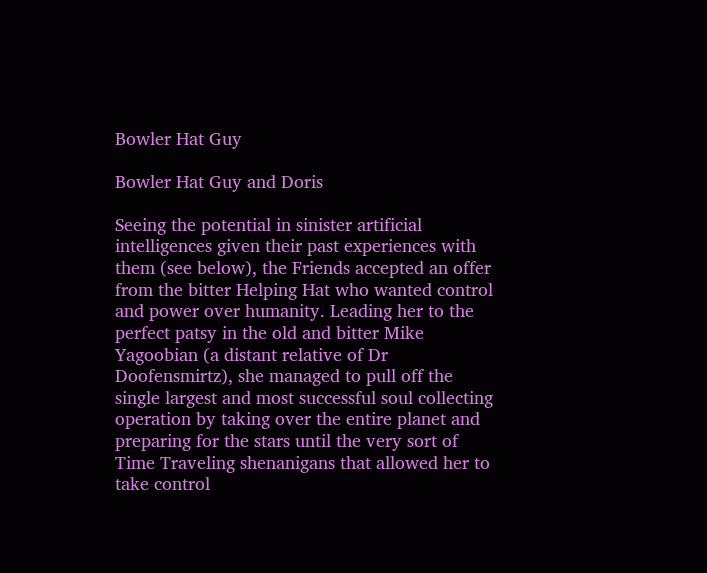Bowler Hat Guy

Bowler Hat Guy and Doris

Seeing the potential in sinister artificial intelligences given their past experiences with them (see below), the Friends accepted an offer from the bitter Helping Hat who wanted control and power over humanity. Leading her to the perfect patsy in the old and bitter Mike Yagoobian (a distant relative of Dr Doofensmirtz), she managed to pull off the single largest and most successful soul collecting operation by taking over the entire planet and preparing for the stars until the very sort of Time Traveling shenanigans that allowed her to take control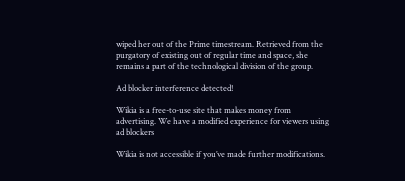wiped her out of the Prime timestream. Retrieved from the purgatory of existing out of regular time and space, she remains a part of the technological division of the group.

Ad blocker interference detected!

Wikia is a free-to-use site that makes money from advertising. We have a modified experience for viewers using ad blockers

Wikia is not accessible if you’ve made further modifications.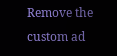Remove the custom ad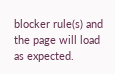blocker rule(s) and the page will load as expected.